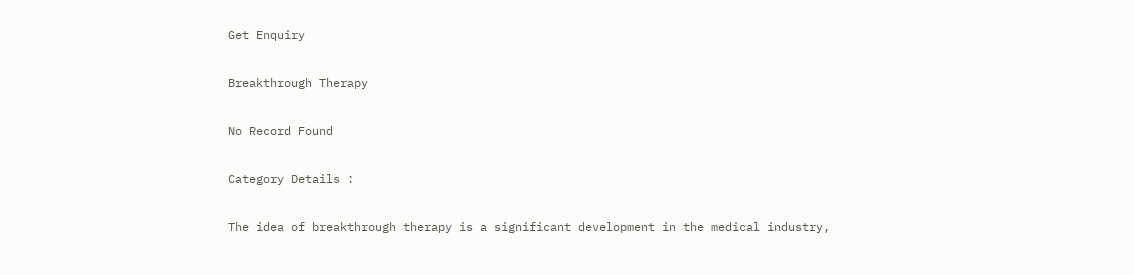Get Enquiry

Breakthrough Therapy

No Record Found

Category Details :

The idea of breakthrough therapy is a significant development in the medical industry,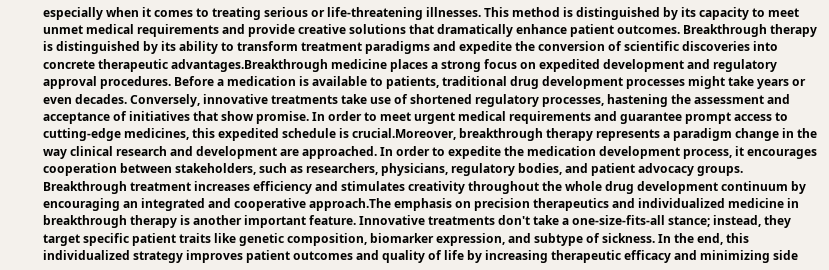especially when it comes to treating serious or life-threatening illnesses. This method is distinguished by its capacity to meet unmet medical requirements and provide creative solutions that dramatically enhance patient outcomes. Breakthrough therapy is distinguished by its ability to transform treatment paradigms and expedite the conversion of scientific discoveries into concrete therapeutic advantages.Breakthrough medicine places a strong focus on expedited development and regulatory approval procedures. Before a medication is available to patients, traditional drug development processes might take years or even decades. Conversely, innovative treatments take use of shortened regulatory processes, hastening the assessment and acceptance of initiatives that show promise. In order to meet urgent medical requirements and guarantee prompt access to cutting-edge medicines, this expedited schedule is crucial.Moreover, breakthrough therapy represents a paradigm change in the way clinical research and development are approached. In order to expedite the medication development process, it encourages cooperation between stakeholders, such as researchers, physicians, regulatory bodies, and patient advocacy groups. Breakthrough treatment increases efficiency and stimulates creativity throughout the whole drug development continuum by encouraging an integrated and cooperative approach.The emphasis on precision therapeutics and individualized medicine in breakthrough therapy is another important feature. Innovative treatments don't take a one-size-fits-all stance; instead, they target specific patient traits like genetic composition, biomarker expression, and subtype of sickness. In the end, this individualized strategy improves patient outcomes and quality of life by increasing therapeutic efficacy and minimizing side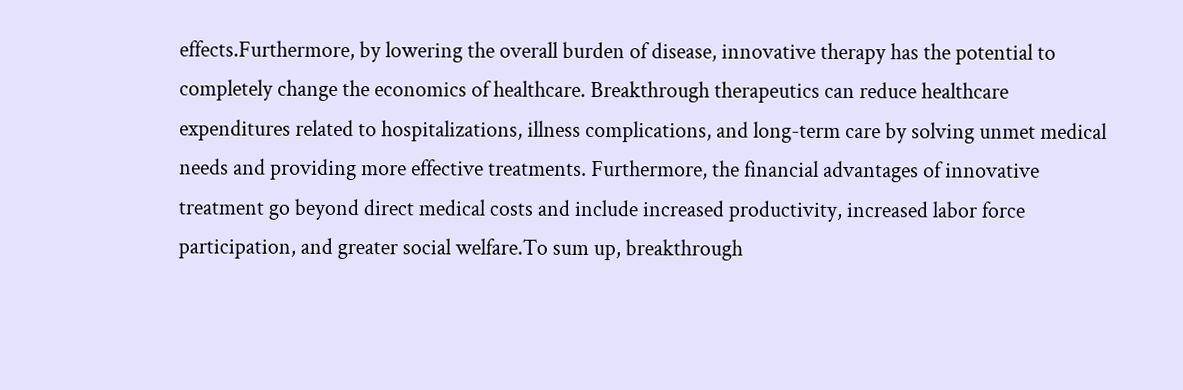effects.Furthermore, by lowering the overall burden of disease, innovative therapy has the potential to completely change the economics of healthcare. Breakthrough therapeutics can reduce healthcare expenditures related to hospitalizations, illness complications, and long-term care by solving unmet medical needs and providing more effective treatments. Furthermore, the financial advantages of innovative treatment go beyond direct medical costs and include increased productivity, increased labor force participation, and greater social welfare.To sum up, breakthrough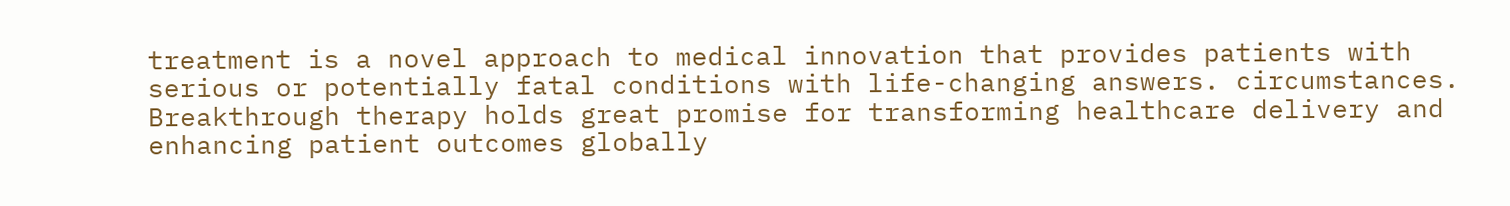treatment is a novel approach to medical innovation that provides patients with serious or potentially fatal conditions with life-changing answers. circumstances. Breakthrough therapy holds great promise for transforming healthcare delivery and enhancing patient outcomes globally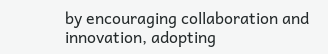by encouraging collaboration and innovation, adopting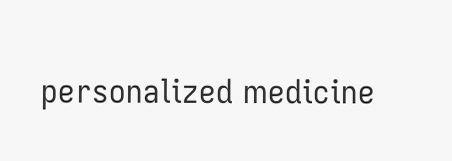personalized medicine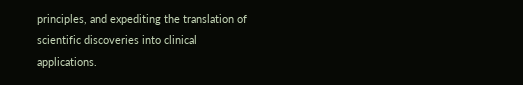principles, and expediting the translation of scientific discoveries into clinical applications.